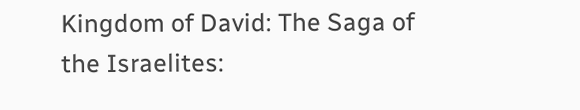Kingdom of David: The Saga of the Israelites: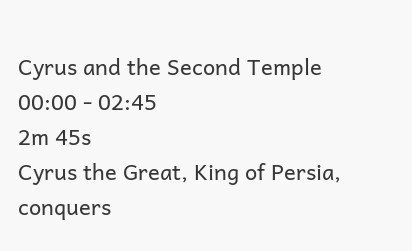Cyrus and the Second Temple
00:00 - 02:45
2m 45s
Cyrus the Great, King of Persia, conquers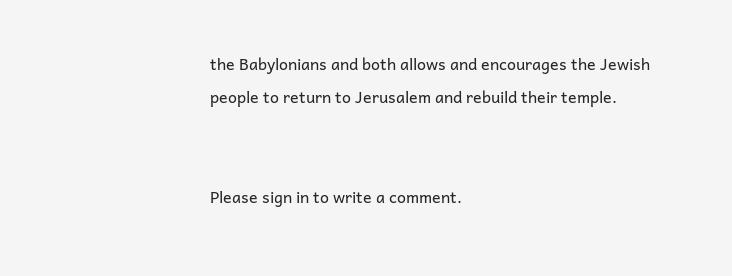the Babylonians and both allows and encourages the Jewish people to return to Jerusalem and rebuild their temple.


Please sign in to write a comment.